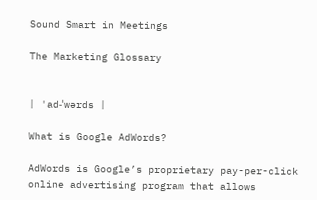Sound Smart in Meetings

The Marketing Glossary


| 'ad-ˈwərds |

What is Google AdWords?

AdWords is Google’s proprietary pay-per-click online advertising program that allows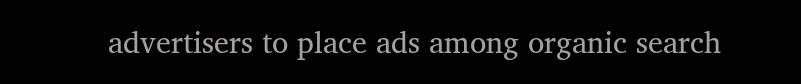advertisers to place ads among organic search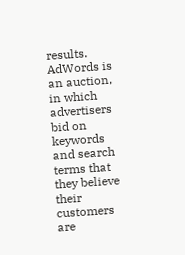results. AdWords is an auction, in which advertisers bid on keywords and search terms that they believe their customers are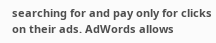searching for and pay only for clicks on their ads. AdWords allows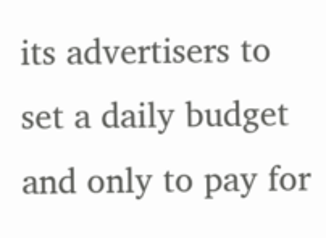its advertisers to set a daily budget and only to pay for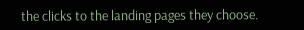the clicks to the landing pages they choose.